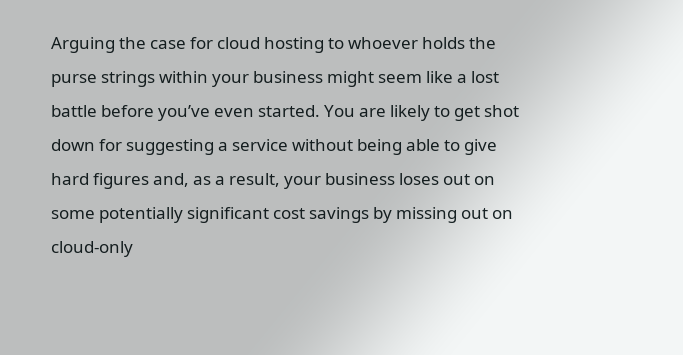Arguing the case for cloud hosting to whoever holds the purse strings within your business might seem like a lost battle before you’ve even started. You are likely to get shot down for suggesting a service without being able to give hard figures and, as a result, your business loses out on some potentially significant cost savings by missing out on cloud-only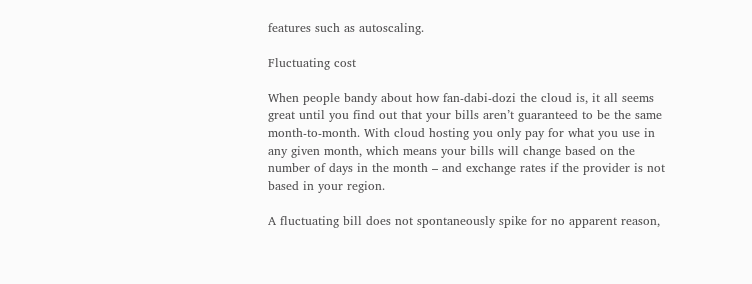features such as autoscaling.

Fluctuating cost

When people bandy about how fan-dabi-dozi the cloud is, it all seems great until you find out that your bills aren’t guaranteed to be the same month-to-month. With cloud hosting you only pay for what you use in any given month, which means your bills will change based on the number of days in the month – and exchange rates if the provider is not based in your region.

A fluctuating bill does not spontaneously spike for no apparent reason,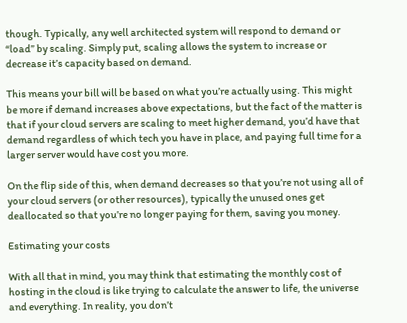though. Typically, any well architected system will respond to demand or “load” by scaling. Simply put, scaling allows the system to increase or decrease it’s capacity based on demand.

This means your bill will be based on what you’re actually using. This might be more if demand increases above expectations, but the fact of the matter is that if your cloud servers are scaling to meet higher demand, you’d have that demand regardless of which tech you have in place, and paying full time for a larger server would have cost you more.

On the flip side of this, when demand decreases so that you’re not using all of your cloud servers (or other resources), typically the unused ones get deallocated so that you’re no longer paying for them, saving you money.

Estimating your costs

With all that in mind, you may think that estimating the monthly cost of hosting in the cloud is like trying to calculate the answer to life, the universe and everything. In reality, you don’t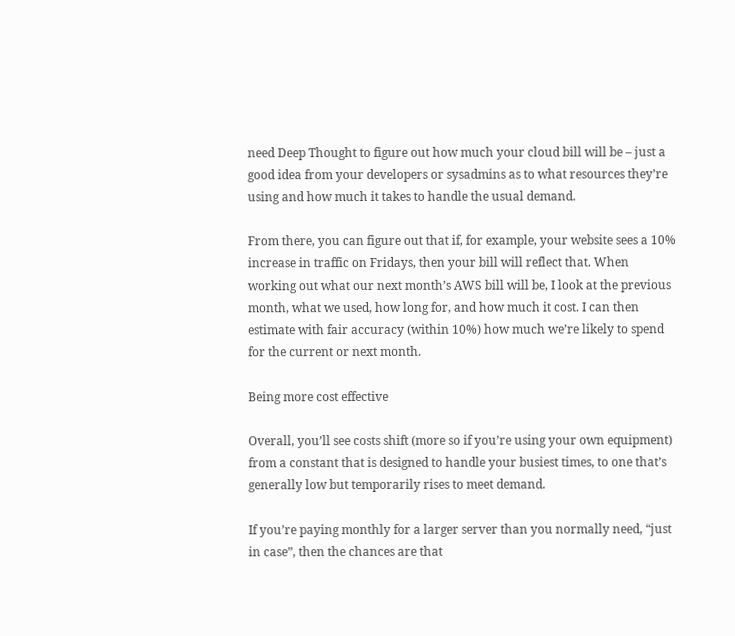need Deep Thought to figure out how much your cloud bill will be – just a good idea from your developers or sysadmins as to what resources they’re using and how much it takes to handle the usual demand.

From there, you can figure out that if, for example, your website sees a 10% increase in traffic on Fridays, then your bill will reflect that. When working out what our next month’s AWS bill will be, I look at the previous month, what we used, how long for, and how much it cost. I can then estimate with fair accuracy (within 10%) how much we’re likely to spend for the current or next month.

Being more cost effective

Overall, you’ll see costs shift (more so if you’re using your own equipment) from a constant that is designed to handle your busiest times, to one that’s generally low but temporarily rises to meet demand.

If you’re paying monthly for a larger server than you normally need, “just in case”, then the chances are that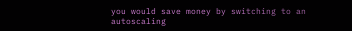you would save money by switching to an autoscaling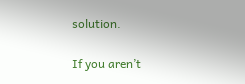solution.

If you aren’t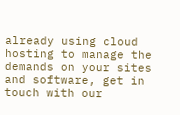already using cloud hosting to manage the demands on your sites and software, get in touch with our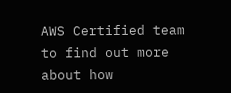AWS Certified team to find out more about how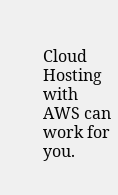Cloud Hosting with AWS can work for you.